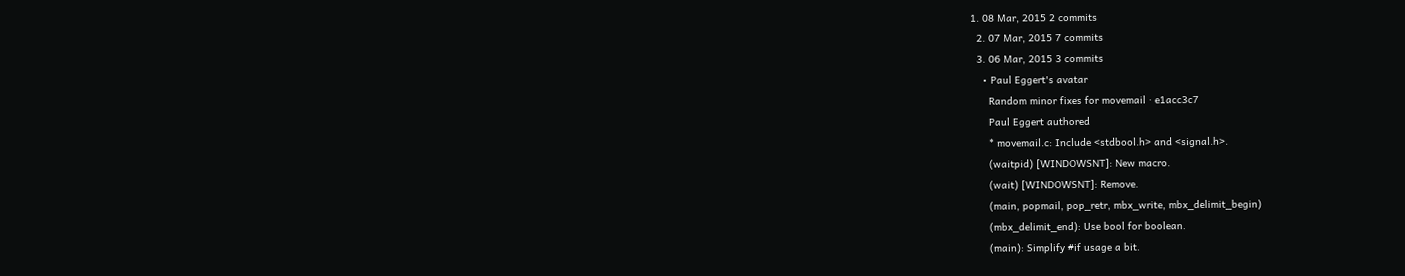1. 08 Mar, 2015 2 commits
  2. 07 Mar, 2015 7 commits
  3. 06 Mar, 2015 3 commits
    • Paul Eggert's avatar
      Random minor fixes for movemail · e1acc3c7
      Paul Eggert authored
      * movemail.c: Include <stdbool.h> and <signal.h>.
      (waitpid) [WINDOWSNT]: New macro.
      (wait) [WINDOWSNT]: Remove.
      (main, popmail, pop_retr, mbx_write, mbx_delimit_begin)
      (mbx_delimit_end): Use bool for boolean.
      (main): Simplify #if usage a bit.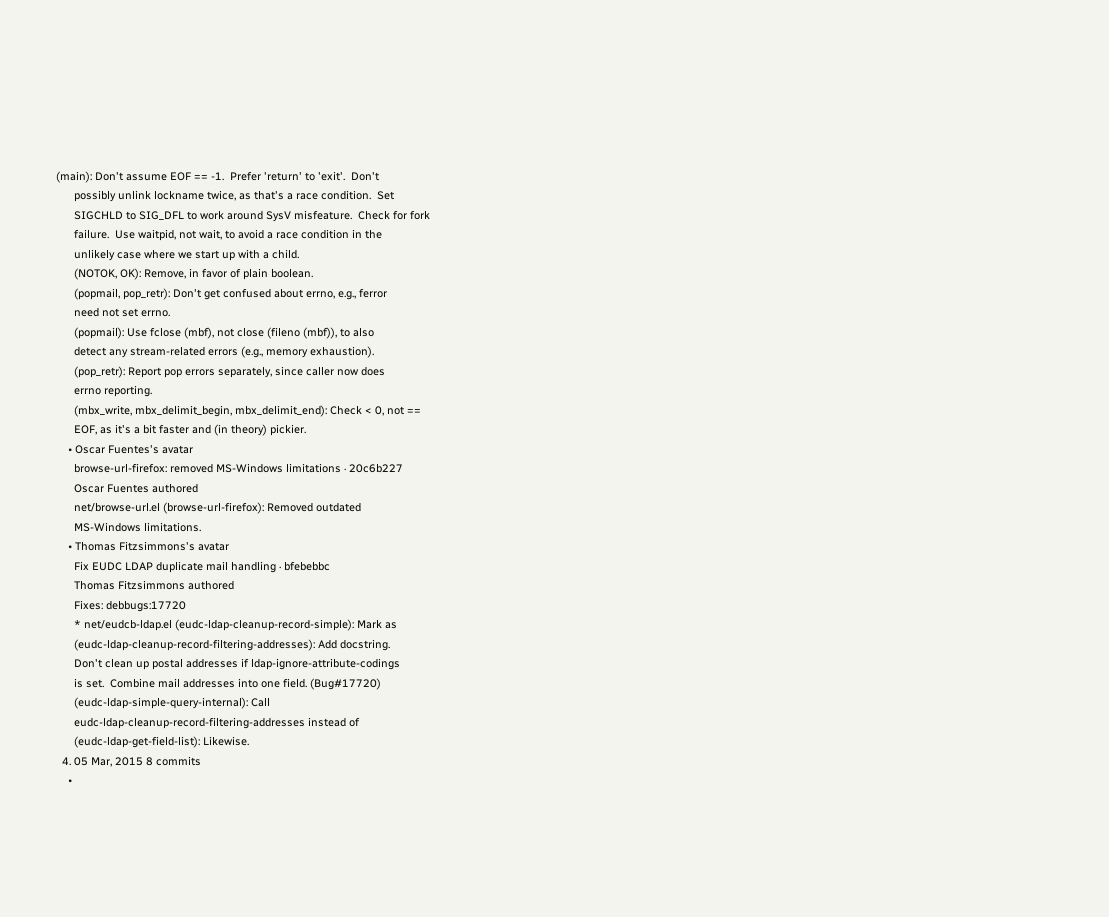(main): Don't assume EOF == -1.  Prefer 'return' to 'exit'.  Don't
      possibly unlink lockname twice, as that's a race condition.  Set
      SIGCHLD to SIG_DFL to work around SysV misfeature.  Check for fork
      failure.  Use waitpid, not wait, to avoid a race condition in the
      unlikely case where we start up with a child.
      (NOTOK, OK): Remove, in favor of plain boolean.
      (popmail, pop_retr): Don't get confused about errno, e.g., ferror
      need not set errno.
      (popmail): Use fclose (mbf), not close (fileno (mbf)), to also
      detect any stream-related errors (e.g., memory exhaustion).
      (pop_retr): Report pop errors separately, since caller now does
      errno reporting.
      (mbx_write, mbx_delimit_begin, mbx_delimit_end): Check < 0, not ==
      EOF, as it's a bit faster and (in theory) pickier.
    • Oscar Fuentes's avatar
      browse-url-firefox: removed MS-Windows limitations · 20c6b227
      Oscar Fuentes authored
      net/browse-url.el (browse-url-firefox): Removed outdated
      MS-Windows limitations.
    • Thomas Fitzsimmons's avatar
      Fix EUDC LDAP duplicate mail handling · bfebebbc
      Thomas Fitzsimmons authored
      Fixes: debbugs:17720
      * net/eudcb-ldap.el (eudc-ldap-cleanup-record-simple): Mark as
      (eudc-ldap-cleanup-record-filtering-addresses): Add docstring.
      Don't clean up postal addresses if ldap-ignore-attribute-codings
      is set.  Combine mail addresses into one field. (Bug#17720)
      (eudc-ldap-simple-query-internal): Call
      eudc-ldap-cleanup-record-filtering-addresses instead of
      (eudc-ldap-get-field-list): Likewise.
  4. 05 Mar, 2015 8 commits
    •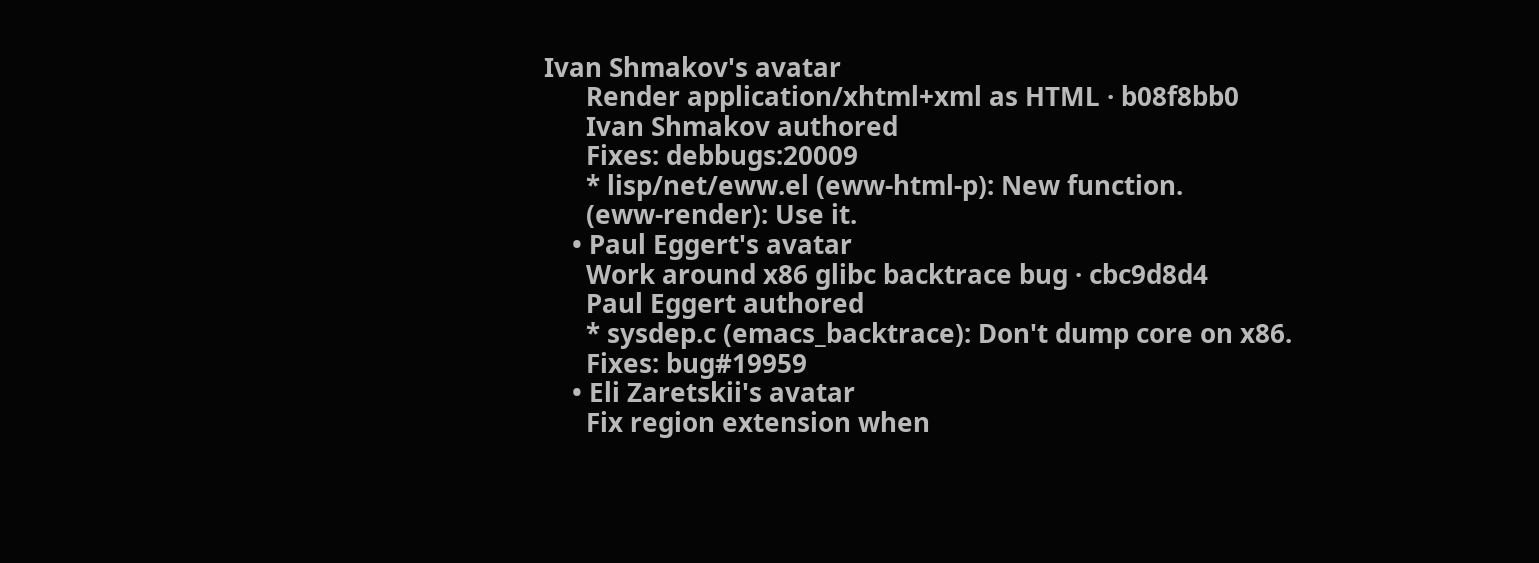Ivan Shmakov's avatar
      Render application/xhtml+xml as HTML · b08f8bb0
      Ivan Shmakov authored
      Fixes: debbugs:20009
      * lisp/net/eww.el (eww-html-p): New function.
      (eww-render): Use it.
    • Paul Eggert's avatar
      Work around x86 glibc backtrace bug · cbc9d8d4
      Paul Eggert authored
      * sysdep.c (emacs_backtrace): Don't dump core on x86.
      Fixes: bug#19959
    • Eli Zaretskii's avatar
      Fix region extension when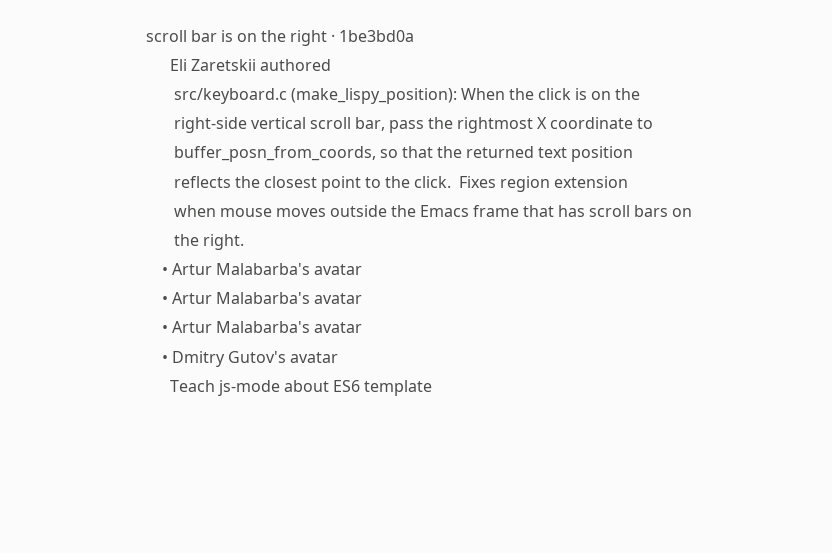scroll bar is on the right · 1be3bd0a
      Eli Zaretskii authored
       src/keyboard.c (make_lispy_position): When the click is on the
       right-side vertical scroll bar, pass the rightmost X coordinate to
       buffer_posn_from_coords, so that the returned text position
       reflects the closest point to the click.  Fixes region extension
       when mouse moves outside the Emacs frame that has scroll bars on
       the right.
    • Artur Malabarba's avatar
    • Artur Malabarba's avatar
    • Artur Malabarba's avatar
    • Dmitry Gutov's avatar
      Teach js-mode about ES6 template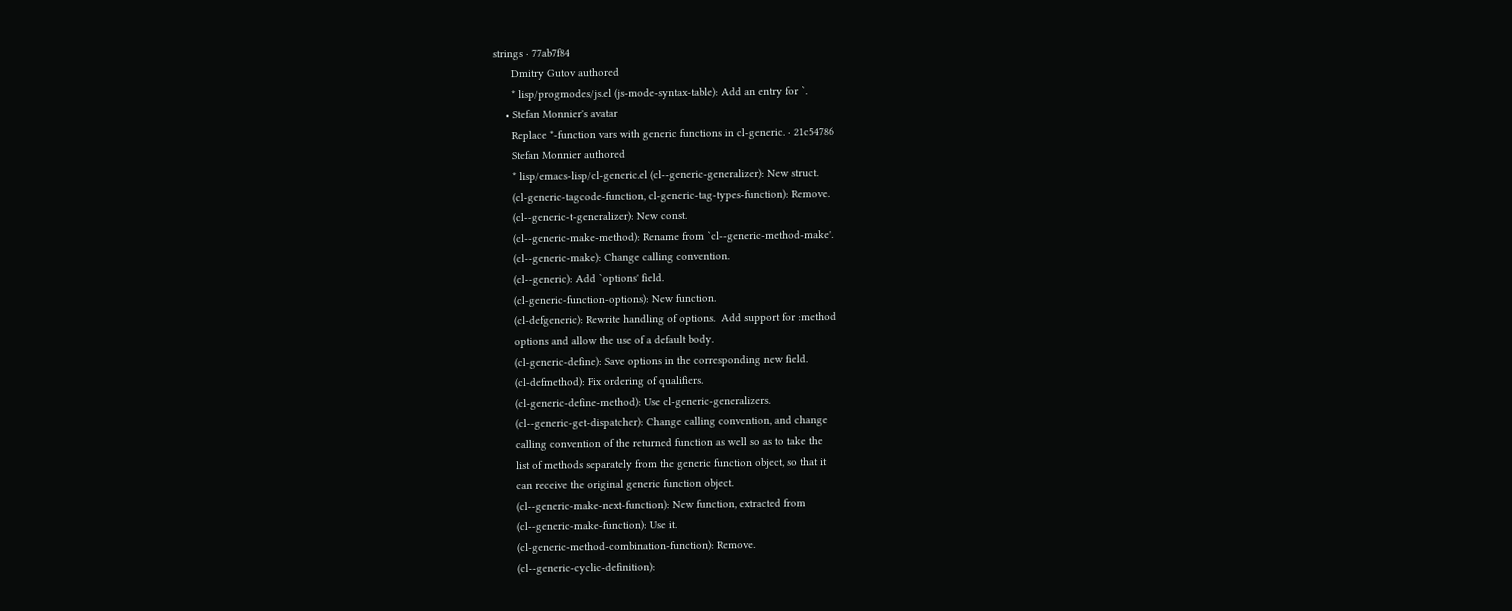strings · 77ab7f84
      Dmitry Gutov authored
      * lisp/progmodes/js.el (js-mode-syntax-table): Add an entry for `.
    • Stefan Monnier's avatar
      Replace *-function vars with generic functions in cl-generic. · 21c54786
      Stefan Monnier authored
      * lisp/emacs-lisp/cl-generic.el (cl--generic-generalizer): New struct.
      (cl-generic-tagcode-function, cl-generic-tag-types-function): Remove.
      (cl--generic-t-generalizer): New const.
      (cl--generic-make-method): Rename from `cl--generic-method-make'.
      (cl--generic-make): Change calling convention.
      (cl--generic): Add `options' field.
      (cl-generic-function-options): New function.
      (cl-defgeneric): Rewrite handling of options.  Add support for :method
      options and allow the use of a default body.
      (cl-generic-define): Save options in the corresponding new field.
      (cl-defmethod): Fix ordering of qualifiers.
      (cl-generic-define-method): Use cl-generic-generalizers.
      (cl--generic-get-dispatcher): Change calling convention, and change
      calling convention of the returned function as well so as to take the
      list of methods separately from the generic function object, so that it
      can receive the original generic function object.
      (cl--generic-make-next-function): New function, extracted from
      (cl--generic-make-function): Use it.
      (cl-generic-method-combination-function): Remove.
      (cl--generic-cyclic-definition):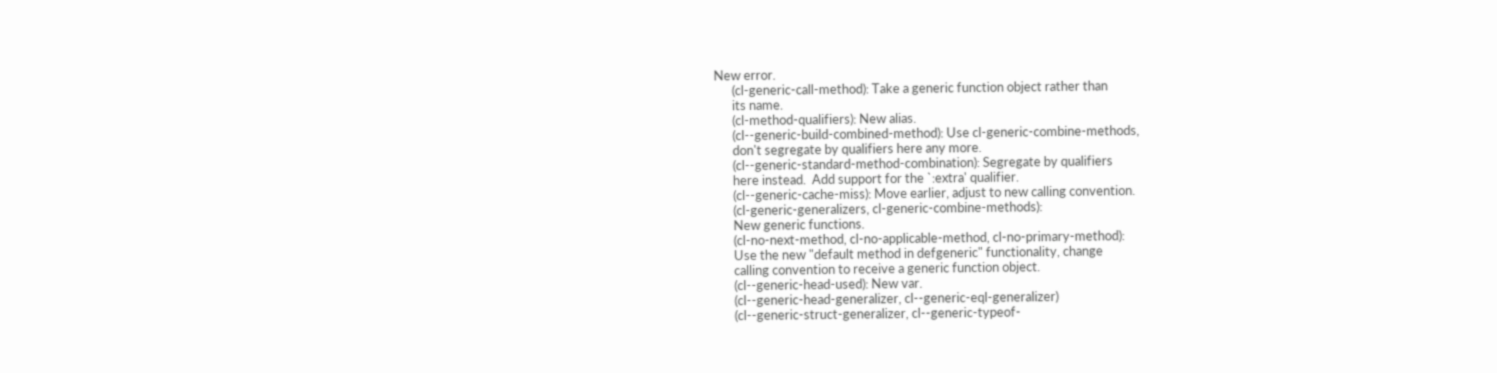New error.
      (cl-generic-call-method): Take a generic function object rather than
      its name.
      (cl-method-qualifiers): New alias.
      (cl--generic-build-combined-method): Use cl-generic-combine-methods,
      don't segregate by qualifiers here any more.
      (cl--generic-standard-method-combination): Segregate by qualifiers
      here instead.  Add support for the `:extra' qualifier.
      (cl--generic-cache-miss): Move earlier, adjust to new calling convention.
      (cl-generic-generalizers, cl-generic-combine-methods):
      New generic functions.
      (cl-no-next-method, cl-no-applicable-method, cl-no-primary-method):
      Use the new "default method in defgeneric" functionality, change
      calling convention to receive a generic function object.
      (cl--generic-head-used): New var.
      (cl--generic-head-generalizer, cl--generic-eql-generalizer)
      (cl--generic-struct-generalizer, cl--generic-typeof-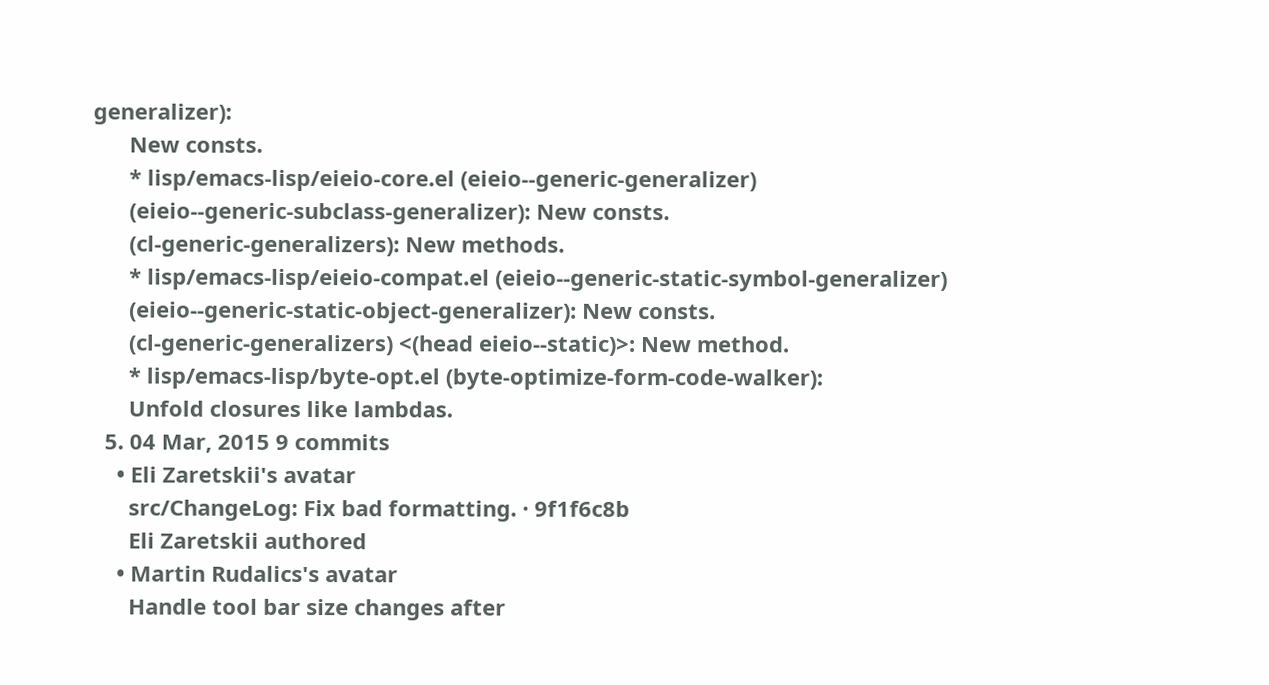generalizer):
      New consts.
      * lisp/emacs-lisp/eieio-core.el (eieio--generic-generalizer)
      (eieio--generic-subclass-generalizer): New consts.
      (cl-generic-generalizers): New methods.
      * lisp/emacs-lisp/eieio-compat.el (eieio--generic-static-symbol-generalizer)
      (eieio--generic-static-object-generalizer): New consts.
      (cl-generic-generalizers) <(head eieio--static)>: New method.
      * lisp/emacs-lisp/byte-opt.el (byte-optimize-form-code-walker):
      Unfold closures like lambdas.
  5. 04 Mar, 2015 9 commits
    • Eli Zaretskii's avatar
      src/ChangeLog: Fix bad formatting. · 9f1f6c8b
      Eli Zaretskii authored
    • Martin Rudalics's avatar
      Handle tool bar size changes after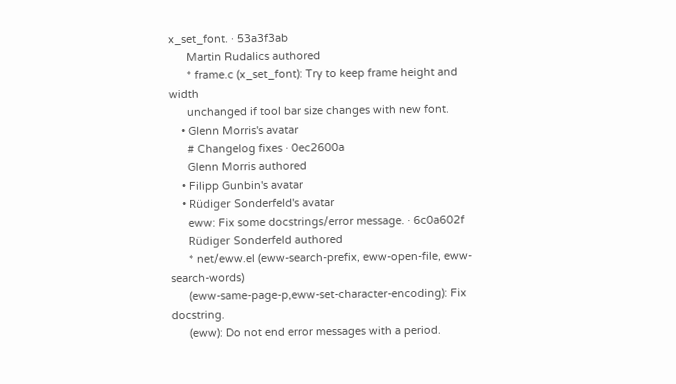x_set_font. · 53a3f3ab
      Martin Rudalics authored
      * frame.c (x_set_font): Try to keep frame height and width
      unchanged if tool bar size changes with new font.
    • Glenn Morris's avatar
      # Changelog fixes · 0ec2600a
      Glenn Morris authored
    • Filipp Gunbin's avatar
    • Rüdiger Sonderfeld's avatar
      eww: Fix some docstrings/error message. · 6c0a602f
      Rüdiger Sonderfeld authored
      * net/eww.el (eww-search-prefix, eww-open-file, eww-search-words)
      (eww-same-page-p,eww-set-character-encoding): Fix docstring.
      (eww): Do not end error messages with a period.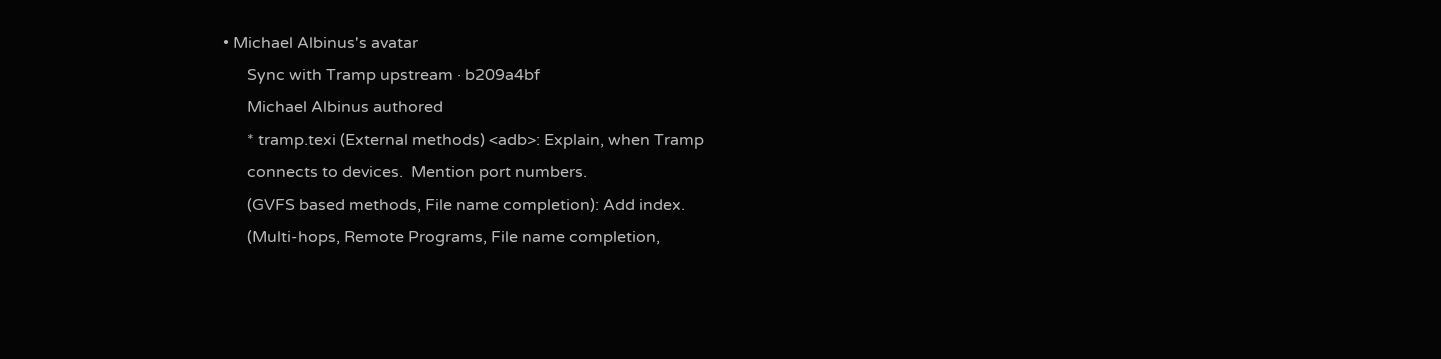• Michael Albinus's avatar
      Sync with Tramp upstream · b209a4bf
      Michael Albinus authored
      * tramp.texi (External methods) <adb>: Explain, when Tramp
      connects to devices.  Mention port numbers.
      (GVFS based methods, File name completion): Add index.
      (Multi-hops, Remote Programs, File name completion,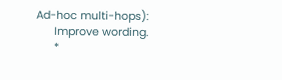Ad-hoc multi-hops):
      Improve wording.
      *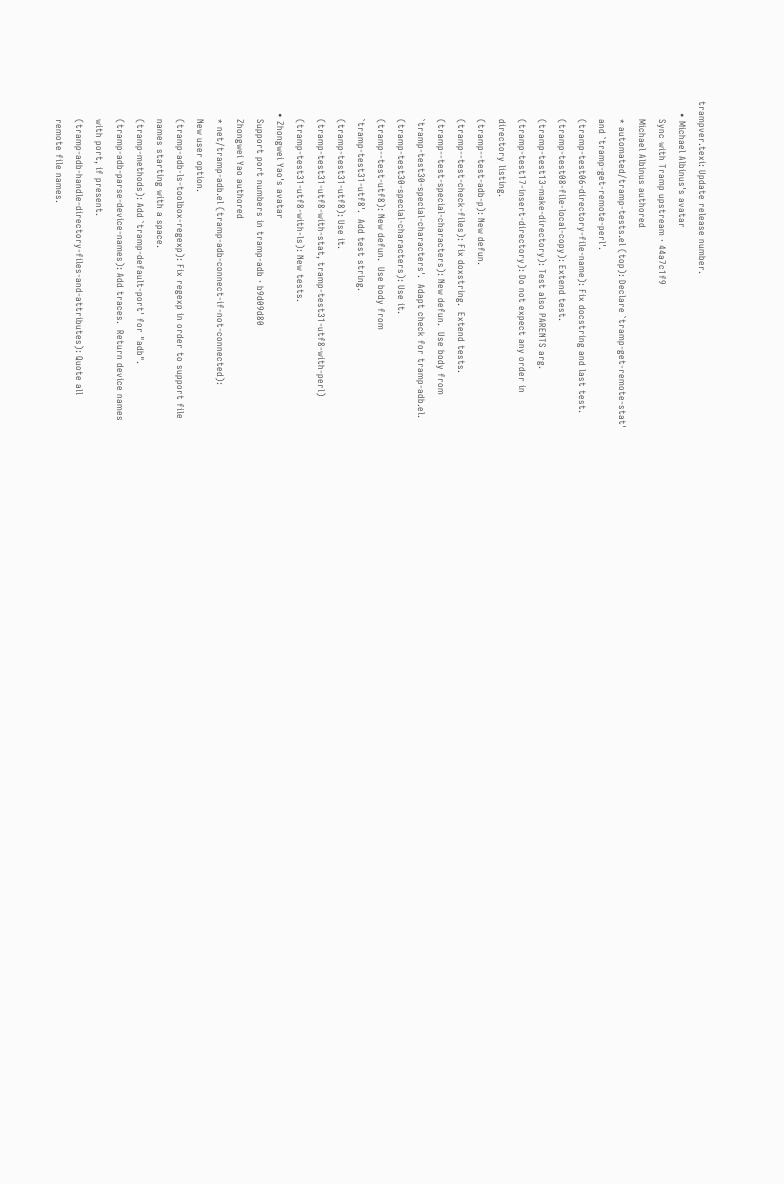trampver.texi: Update release number.
    • Michael Albinus's avatar
      Sync with Tramp upstream · 44a7c1f9
      Michael Albinus authored
      * automated/tramp-tests.el (top): Declare `tramp-get-remote-stat'
      and `tramp-get-remote-perl'.
      (tramp-test06-directory-file-name): Fix docstring and last test.
      (tramp-test08-file-local-copy): Extend test.
      (tramp-test13-make-directory): Test also PARENTS arg.
      (tramp-test17-insert-directory): Do not expect any order in
      directory listing.
      (tramp--test-adb-p): New defun.
      (tramp--test-check-files): Fix doxstring.  Extend tests.
      (tramp--test-special-characters): New defun.  Use body from
      `tramp-test30-special-characters'.  Adapt check for tramp-adb.el.
      (tramp-test30-special-characters): Use it.
      (tramp--test-utf8): New defun.  Use body from
      `tramp-test31-utf8'.  Add test string.
      (tramp-test31-utf8): Use it.
      (tramp-test31-utf8-with-stat, tramp-test31-utf8-with-perl)
      (tramp-test31-utf8-with-ls): New tests.
    • Zhongwei Yao's avatar
      Support port numbers in tramp-adb · b9d09d80
      Zhongwei Yao authored
      * net/tramp-adb.el (tramp-adb-connect-if-not-connected):
      New user option.
      (tramp-adb-ls-toolbox-regexp): Fix regexp in order to support file
      names starting with a space.
      (tramp-methods): Add `tramp-default-port' for "adb".
      (tramp-adb-parse-device-names): Add traces.  Return device names
      with port, if present.
      (tramp-adb-handle-directory-files-and-attributes): Quote all
      remote file names.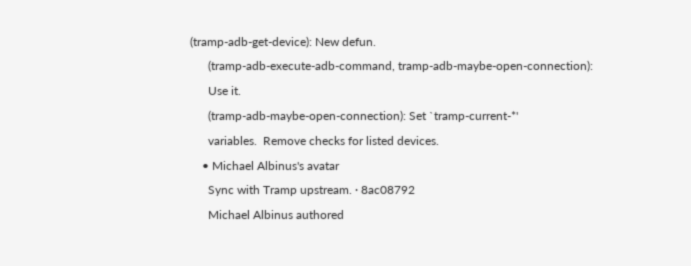(tramp-adb-get-device): New defun.
      (tramp-adb-execute-adb-command, tramp-adb-maybe-open-connection):
      Use it.
      (tramp-adb-maybe-open-connection): Set `tramp-current-*'
      variables.  Remove checks for listed devices.
    • Michael Albinus's avatar
      Sync with Tramp upstream. · 8ac08792
      Michael Albinus authored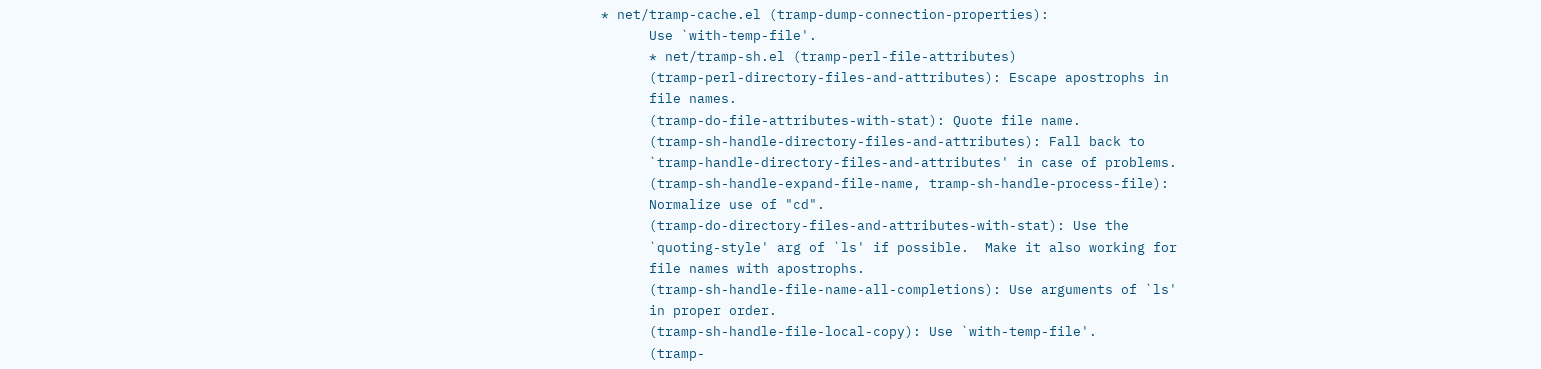* net/tramp-cache.el (tramp-dump-connection-properties):
      Use `with-temp-file'.
      * net/tramp-sh.el (tramp-perl-file-attributes)
      (tramp-perl-directory-files-and-attributes): Escape apostrophs in
      file names.
      (tramp-do-file-attributes-with-stat): Quote file name.
      (tramp-sh-handle-directory-files-and-attributes): Fall back to
      `tramp-handle-directory-files-and-attributes' in case of problems.
      (tramp-sh-handle-expand-file-name, tramp-sh-handle-process-file):
      Normalize use of "cd".
      (tramp-do-directory-files-and-attributes-with-stat): Use the
      `quoting-style' arg of `ls' if possible.  Make it also working for
      file names with apostrophs.
      (tramp-sh-handle-file-name-all-completions): Use arguments of `ls'
      in proper order.
      (tramp-sh-handle-file-local-copy): Use `with-temp-file'.
      (tramp-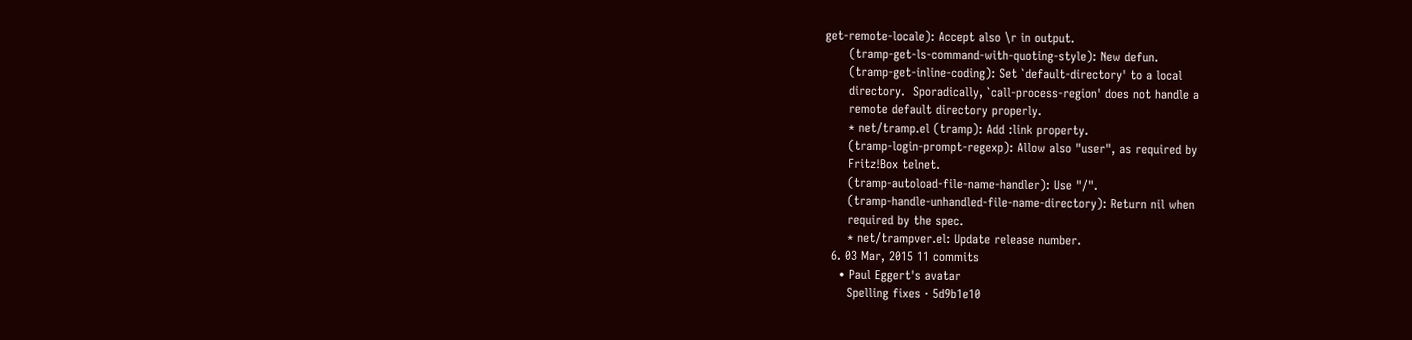get-remote-locale): Accept also \r in output.
      (tramp-get-ls-command-with-quoting-style): New defun.
      (tramp-get-inline-coding): Set `default-directory' to a local
      directory.  Sporadically, `call-process-region' does not handle a
      remote default directory properly.
      * net/tramp.el (tramp): Add :link property.
      (tramp-login-prompt-regexp): Allow also "user", as required by
      Fritz!Box telnet.
      (tramp-autoload-file-name-handler): Use "/".
      (tramp-handle-unhandled-file-name-directory): Return nil when
      required by the spec.
      * net/trampver.el: Update release number.
  6. 03 Mar, 2015 11 commits
    • Paul Eggert's avatar
      Spelling fixes · 5d9b1e10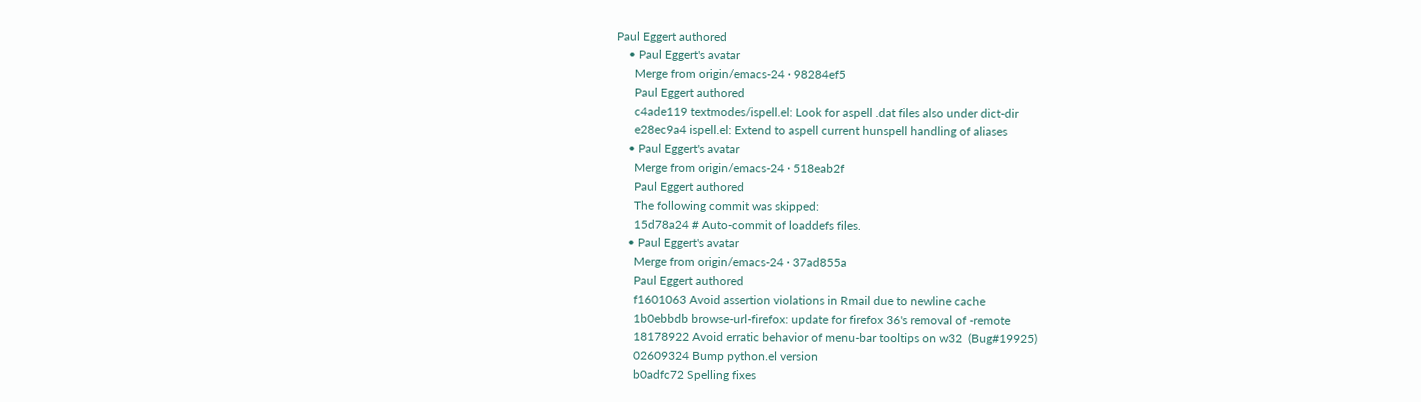Paul Eggert authored
    • Paul Eggert's avatar
      Merge from origin/emacs-24 · 98284ef5
      Paul Eggert authored
      c4ade119 textmodes/ispell.el: Look for aspell .dat files also under dict-dir
      e28ec9a4 ispell.el: Extend to aspell current hunspell handling of aliases
    • Paul Eggert's avatar
      Merge from origin/emacs-24 · 518eab2f
      Paul Eggert authored
      The following commit was skipped:
      15d78a24 # Auto-commit of loaddefs files.
    • Paul Eggert's avatar
      Merge from origin/emacs-24 · 37ad855a
      Paul Eggert authored
      f1601063 Avoid assertion violations in Rmail due to newline cache
      1b0ebbdb browse-url-firefox: update for firefox 36's removal of -remote
      18178922 Avoid erratic behavior of menu-bar tooltips on w32  (Bug#19925)
      02609324 Bump python.el version
      b0adfc72 Spelling fixes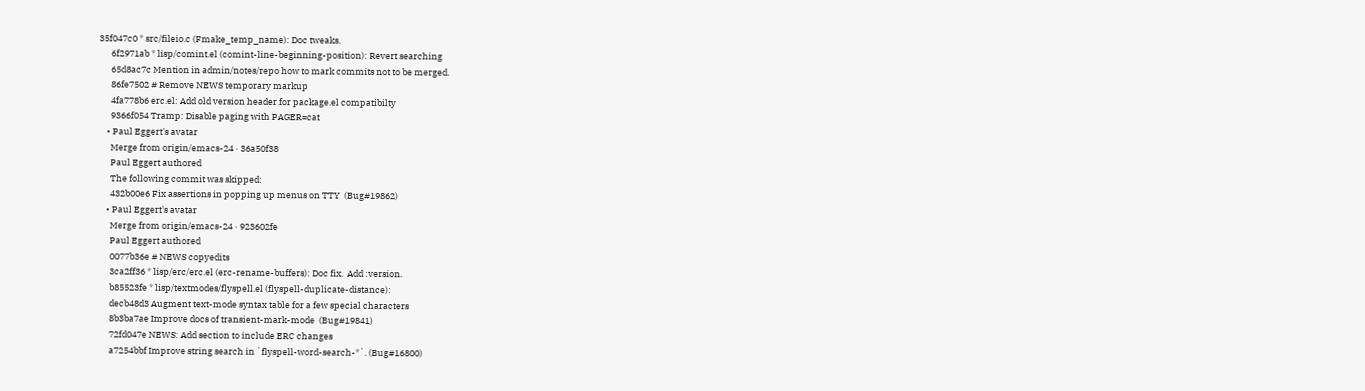35f047c0 * src/fileio.c (Fmake_temp_name): Doc tweaks.
      6f2971ab * lisp/comint.el (comint-line-beginning-position): Revert searching
      65d8ac7c Mention in admin/notes/repo how to mark commits not to be merged.
      86fe7502 # Remove NEWS temporary markup
      4fa778b6 erc.el: Add old version header for package.el compatibilty
      9366f054 Tramp: Disable paging with PAGER=cat
    • Paul Eggert's avatar
      Merge from origin/emacs-24 · 36a50f38
      Paul Eggert authored
      The following commit was skipped:
      432b00e6 Fix assertions in popping up menus on TTY  (Bug#19862)
    • Paul Eggert's avatar
      Merge from origin/emacs-24 · 923602fe
      Paul Eggert authored
      0077b36e # NEWS copyedits
      3ca2ff36 * lisp/erc/erc.el (erc-rename-buffers): Doc fix.  Add :version.
      b85523fe * lisp/textmodes/flyspell.el (flyspell-duplicate-distance):
      decb48d3 Augment text-mode syntax table for a few special characters
      8b3ba7ae Improve docs of transient-mark-mode  (Bug#19841)
      72fd047e NEWS: Add section to include ERC changes
      a7254bbf Improve string search in `flyspell-word-search-*`. (Bug#16800)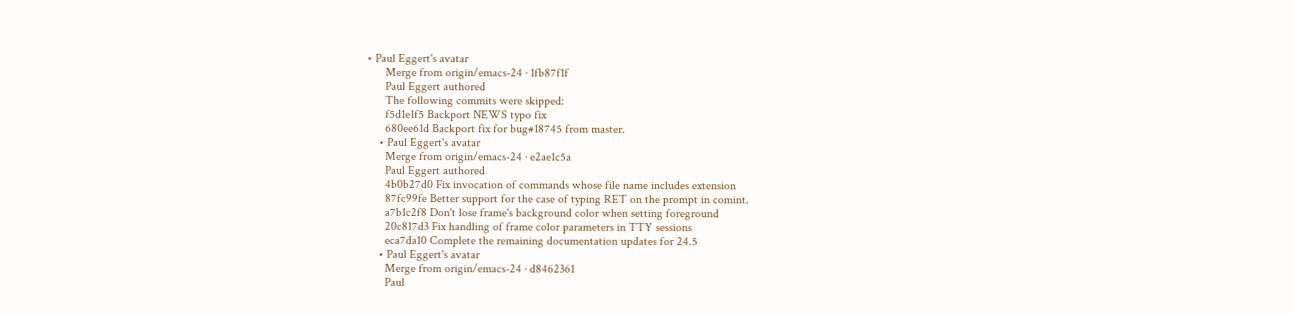• Paul Eggert's avatar
      Merge from origin/emacs-24 · 1fb87f1f
      Paul Eggert authored
      The following commits were skipped:
      f5d1e1f5 Backport NEWS typo fix
      680ee61d Backport fix for bug#18745 from master.
    • Paul Eggert's avatar
      Merge from origin/emacs-24 · e2ae1c5a
      Paul Eggert authored
      4b0b27d0 Fix invocation of commands whose file name includes extension
      87fc99fe Better support for the case of typing RET on the prompt in comint.
      a7b1c2f8 Don't lose frame's background color when setting foreground
      20c817d3 Fix handling of frame color parameters in TTY sessions
      eca7da10 Complete the remaining documentation updates for 24.5
    • Paul Eggert's avatar
      Merge from origin/emacs-24 · d8462361
      Paul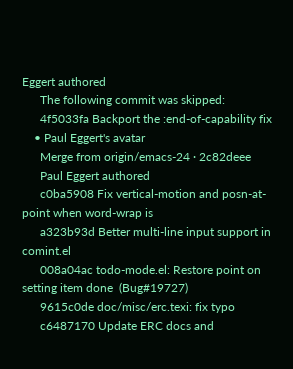Eggert authored
      The following commit was skipped:
      4f5033fa Backport the :end-of-capability fix
    • Paul Eggert's avatar
      Merge from origin/emacs-24 · 2c82deee
      Paul Eggert authored
      c0ba5908 Fix vertical-motion and posn-at-point when word-wrap is
      a323b93d Better multi-line input support in comint.el
      008a04ac todo-mode.el: Restore point on setting item done  (Bug#19727)
      9615c0de doc/misc/erc.texi: fix typo
      c6487170 Update ERC docs and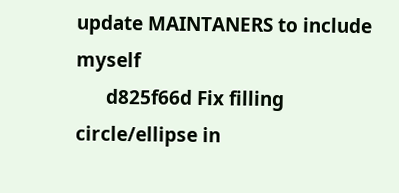update MAINTANERS to include myself
      d825f66d Fix filling circle/ellipse in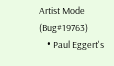Artist Mode  (Bug#19763)
    • Paul Eggert's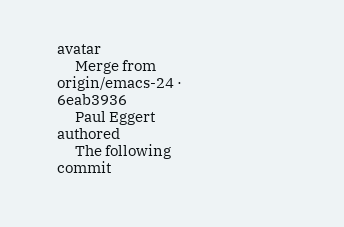avatar
      Merge from origin/emacs-24 · 6eab3936
      Paul Eggert authored
      The following commit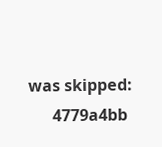was skipped:
      4779a4bb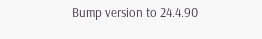Bump version to 24.4.90